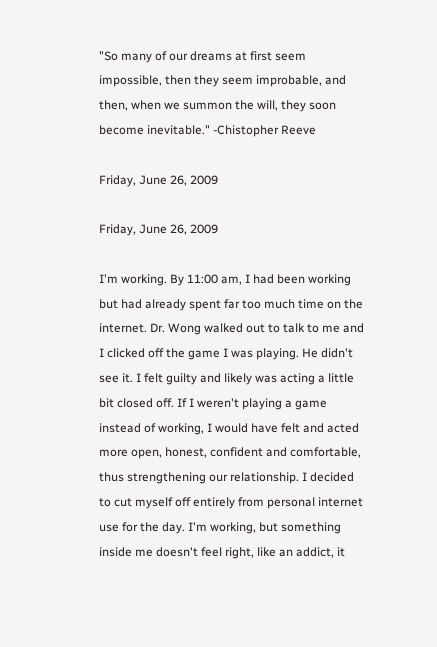"So many of our dreams at first seem impossible, then they seem improbable, and then, when we summon the will, they soon become inevitable." -Chistopher Reeve

Friday, June 26, 2009

Friday, June 26, 2009

I'm working. By 11:00 am, I had been working but had already spent far too much time on the internet. Dr. Wong walked out to talk to me and I clicked off the game I was playing. He didn't see it. I felt guilty and likely was acting a little bit closed off. If I weren't playing a game instead of working, I would have felt and acted more open, honest, confident and comfortable, thus strengthening our relationship. I decided to cut myself off entirely from personal internet use for the day. I'm working, but something inside me doesn't feel right, like an addict, it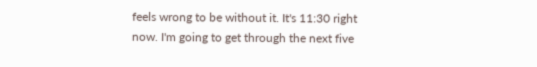feels wrong to be without it. It's 11:30 right now. I'm going to get through the next five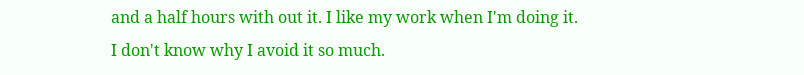and a half hours with out it. I like my work when I'm doing it. I don't know why I avoid it so much.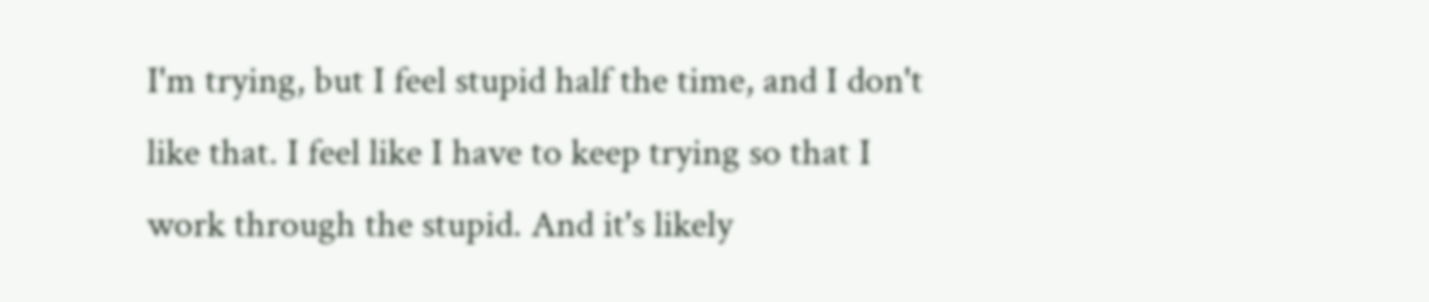I'm trying, but I feel stupid half the time, and I don't like that. I feel like I have to keep trying so that I work through the stupid. And it's likely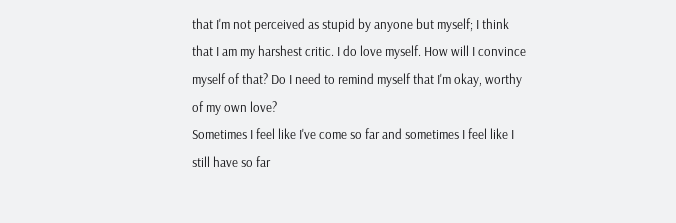that I'm not perceived as stupid by anyone but myself; I think that I am my harshest critic. I do love myself. How will I convince myself of that? Do I need to remind myself that I'm okay, worthy of my own love?
Sometimes I feel like I've come so far and sometimes I feel like I still have so far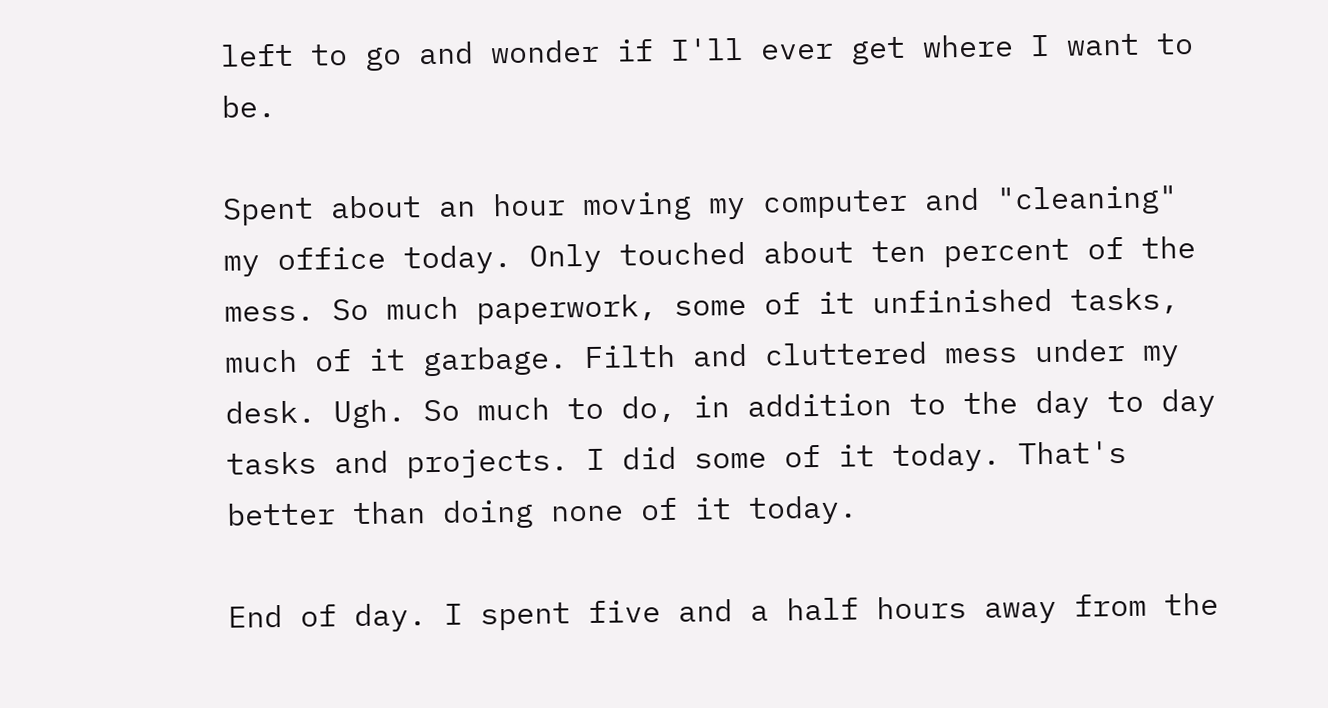left to go and wonder if I'll ever get where I want to be.

Spent about an hour moving my computer and "cleaning" my office today. Only touched about ten percent of the mess. So much paperwork, some of it unfinished tasks, much of it garbage. Filth and cluttered mess under my desk. Ugh. So much to do, in addition to the day to day tasks and projects. I did some of it today. That's better than doing none of it today.

End of day. I spent five and a half hours away from the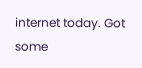internet today. Got some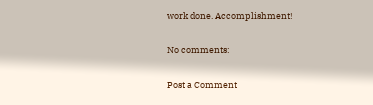work done. Accomplishment!

No comments:

Post a Comment